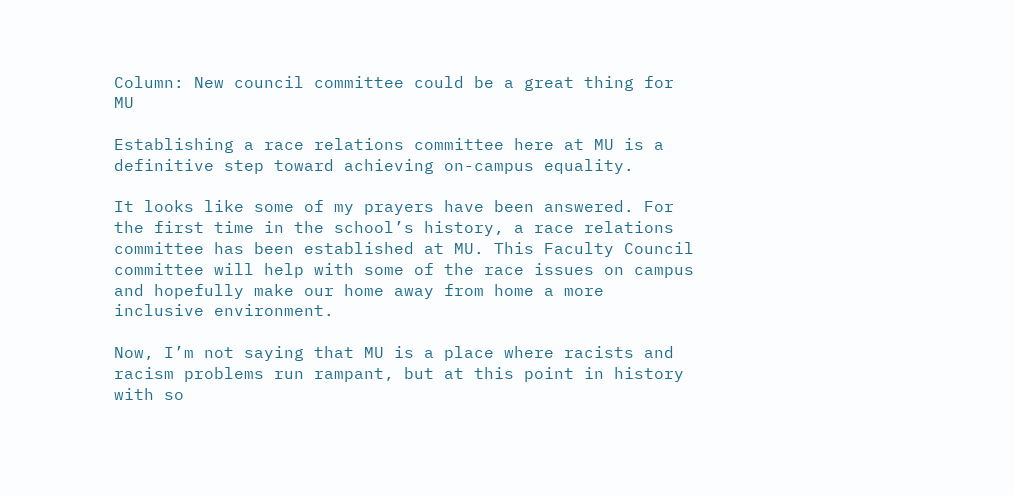Column: New council committee could be a great thing for MU

Establishing a race relations committee here at MU is a definitive step toward achieving on-campus equality.

It looks like some of my prayers have been answered. For the first time in the school’s history, a race relations committee has been established at MU. This Faculty Council committee will help with some of the race issues on campus and hopefully make our home away from home a more inclusive environment.

Now, I’m not saying that MU is a place where racists and racism problems run rampant, but at this point in history with so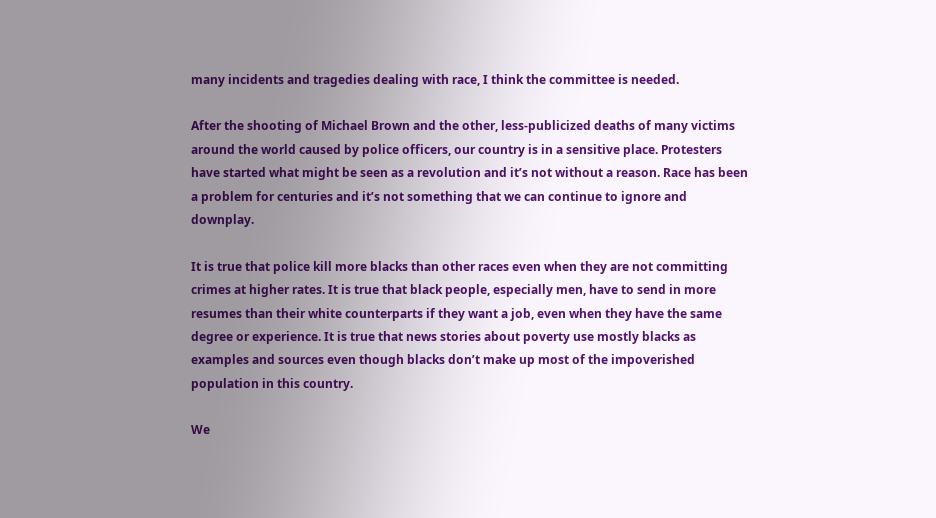many incidents and tragedies dealing with race, I think the committee is needed.

After the shooting of Michael Brown and the other, less-publicized deaths of many victims around the world caused by police officers, our country is in a sensitive place. Protesters have started what might be seen as a revolution and it’s not without a reason. Race has been a problem for centuries and it’s not something that we can continue to ignore and downplay.

It is true that police kill more blacks than other races even when they are not committing crimes at higher rates. It is true that black people, especially men, have to send in more resumes than their white counterparts if they want a job, even when they have the same degree or experience. It is true that news stories about poverty use mostly blacks as examples and sources even though blacks don’t make up most of the impoverished population in this country.

We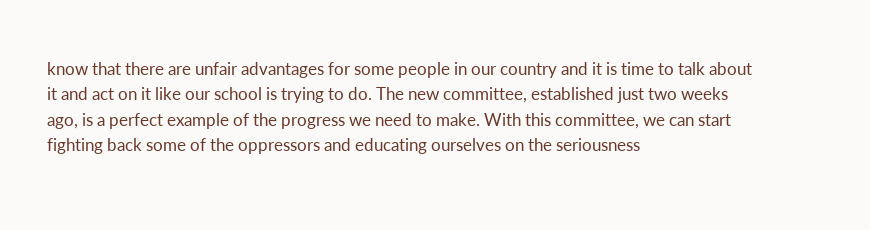know that there are unfair advantages for some people in our country and it is time to talk about it and act on it like our school is trying to do. The new committee, established just two weeks ago, is a perfect example of the progress we need to make. With this committee, we can start fighting back some of the oppressors and educating ourselves on the seriousness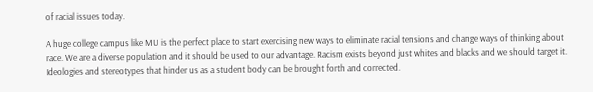of racial issues today.

A huge college campus like MU is the perfect place to start exercising new ways to eliminate racial tensions and change ways of thinking about race. We are a diverse population and it should be used to our advantage. Racism exists beyond just whites and blacks and we should target it. Ideologies and stereotypes that hinder us as a student body can be brought forth and corrected.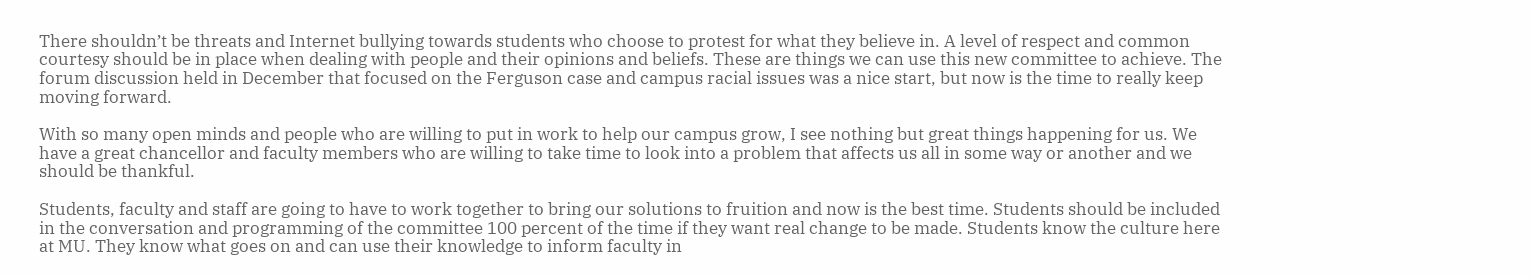There shouldn’t be threats and Internet bullying towards students who choose to protest for what they believe in. A level of respect and common courtesy should be in place when dealing with people and their opinions and beliefs. These are things we can use this new committee to achieve. The forum discussion held in December that focused on the Ferguson case and campus racial issues was a nice start, but now is the time to really keep moving forward.

With so many open minds and people who are willing to put in work to help our campus grow, I see nothing but great things happening for us. We have a great chancellor and faculty members who are willing to take time to look into a problem that affects us all in some way or another and we should be thankful.

Students, faculty and staff are going to have to work together to bring our solutions to fruition and now is the best time. Students should be included in the conversation and programming of the committee 100 percent of the time if they want real change to be made. Students know the culture here at MU. They know what goes on and can use their knowledge to inform faculty in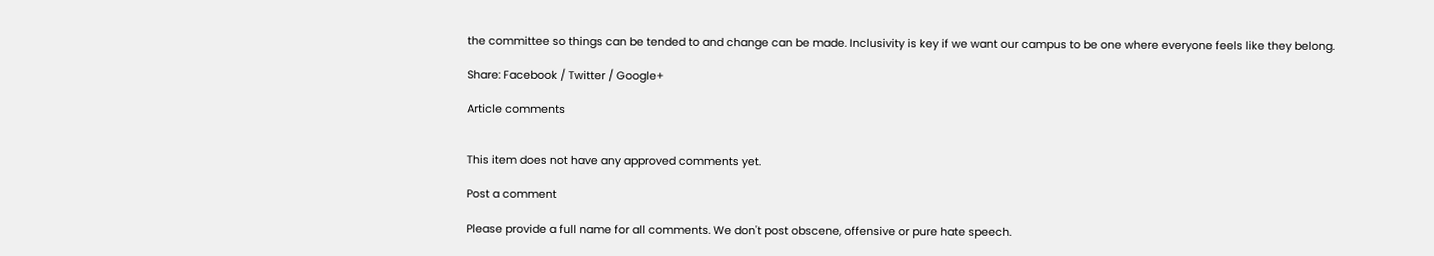the committee so things can be tended to and change can be made. Inclusivity is key if we want our campus to be one where everyone feels like they belong.

Share: Facebook / Twitter / Google+

Article comments


This item does not have any approved comments yet.

Post a comment

Please provide a full name for all comments. We don't post obscene, offensive or pure hate speech.